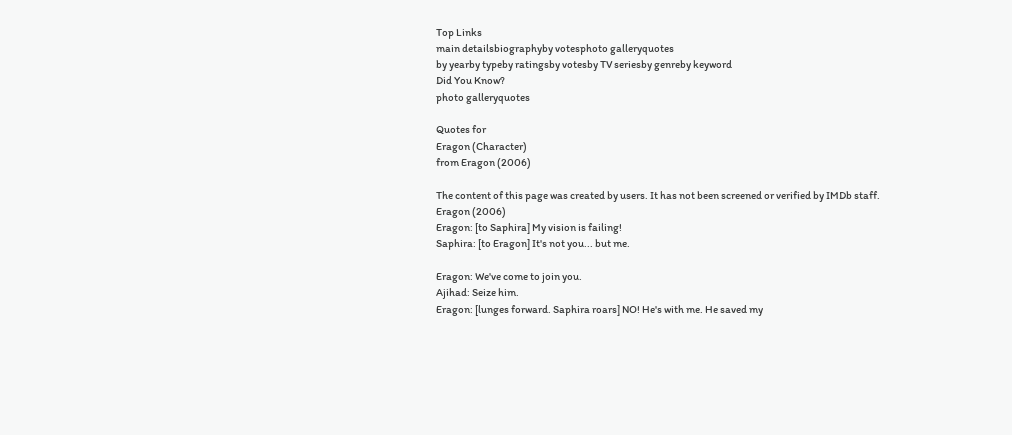Top Links
main detailsbiographyby votesphoto galleryquotes
by yearby typeby ratingsby votesby TV seriesby genreby keyword
Did You Know?
photo galleryquotes

Quotes for
Eragon (Character)
from Eragon (2006)

The content of this page was created by users. It has not been screened or verified by IMDb staff.
Eragon (2006)
Eragon: [to Saphira] My vision is failing!
Saphira: [to Eragon] It's not you... but me.

Eragon: We've come to join you.
Ajihad: Seize him.
Eragon: [lunges forward. Saphira roars] NO! He's with me. He saved my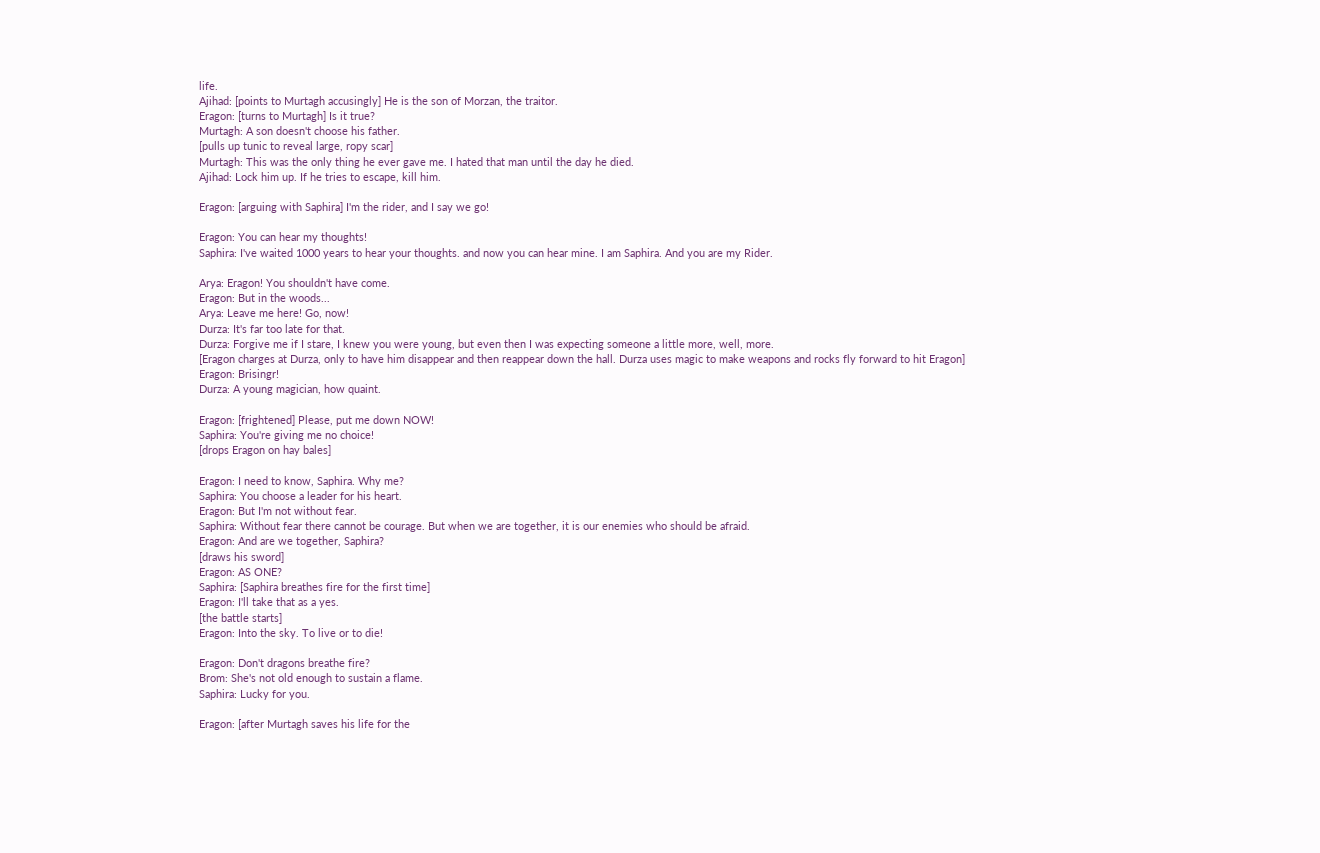life.
Ajihad: [points to Murtagh accusingly] He is the son of Morzan, the traitor.
Eragon: [turns to Murtagh] Is it true?
Murtagh: A son doesn't choose his father.
[pulls up tunic to reveal large, ropy scar]
Murtagh: This was the only thing he ever gave me. I hated that man until the day he died.
Ajihad: Lock him up. If he tries to escape, kill him.

Eragon: [arguing with Saphira] I'm the rider, and I say we go!

Eragon: You can hear my thoughts!
Saphira: I've waited 1000 years to hear your thoughts. and now you can hear mine. I am Saphira. And you are my Rider.

Arya: Eragon! You shouldn't have come.
Eragon: But in the woods...
Arya: Leave me here! Go, now!
Durza: It's far too late for that.
Durza: Forgive me if I stare, I knew you were young, but even then I was expecting someone a little more, well, more.
[Eragon charges at Durza, only to have him disappear and then reappear down the hall. Durza uses magic to make weapons and rocks fly forward to hit Eragon]
Eragon: Brisingr!
Durza: A young magician, how quaint.

Eragon: [frightened] Please, put me down NOW!
Saphira: You're giving me no choice!
[drops Eragon on hay bales]

Eragon: I need to know, Saphira. Why me?
Saphira: You choose a leader for his heart.
Eragon: But I'm not without fear.
Saphira: Without fear there cannot be courage. But when we are together, it is our enemies who should be afraid.
Eragon: And are we together, Saphira?
[draws his sword]
Eragon: AS ONE?
Saphira: [Saphira breathes fire for the first time]
Eragon: I'll take that as a yes.
[the battle starts]
Eragon: Into the sky. To live or to die!

Eragon: Don't dragons breathe fire?
Brom: She's not old enough to sustain a flame.
Saphira: Lucky for you.

Eragon: [after Murtagh saves his life for the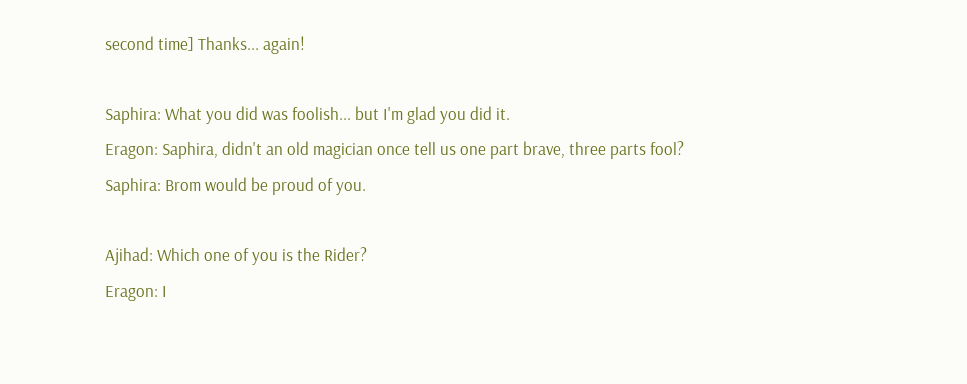second time] Thanks... again!

Saphira: What you did was foolish... but I'm glad you did it.
Eragon: Saphira, didn't an old magician once tell us one part brave, three parts fool?
Saphira: Brom would be proud of you.

Ajihad: Which one of you is the Rider?
Eragon: I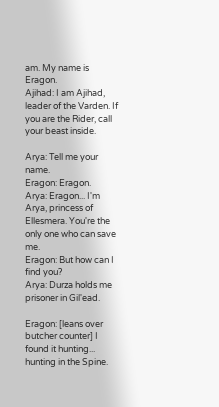am. My name is Eragon.
Ajihad: I am Ajihad, leader of the Varden. If you are the Rider, call your beast inside.

Arya: Tell me your name.
Eragon: Eragon.
Arya: Eragon... I'm Arya, princess of Ellesmera. You're the only one who can save me.
Eragon: But how can I find you?
Arya: Durza holds me prisoner in Gil'ead.

Eragon: [leans over butcher counter] I found it hunting... hunting in the Spine.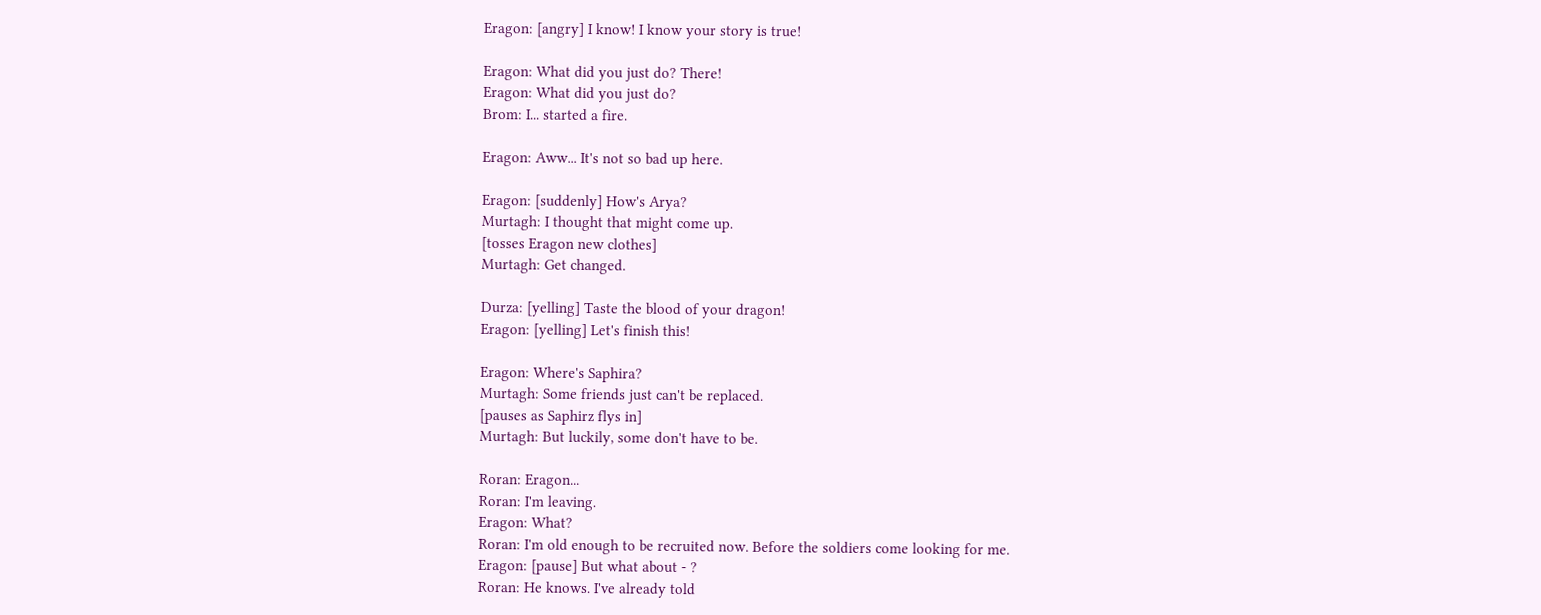Eragon: [angry] I know! I know your story is true!

Eragon: What did you just do? There!
Eragon: What did you just do?
Brom: I... started a fire.

Eragon: Aww... It's not so bad up here.

Eragon: [suddenly] How's Arya?
Murtagh: I thought that might come up.
[tosses Eragon new clothes]
Murtagh: Get changed.

Durza: [yelling] Taste the blood of your dragon!
Eragon: [yelling] Let's finish this!

Eragon: Where's Saphira?
Murtagh: Some friends just can't be replaced.
[pauses as Saphirz flys in]
Murtagh: But luckily, some don't have to be.

Roran: Eragon...
Roran: I'm leaving.
Eragon: What?
Roran: I'm old enough to be recruited now. Before the soldiers come looking for me.
Eragon: [pause] But what about - ?
Roran: He knows. I've already told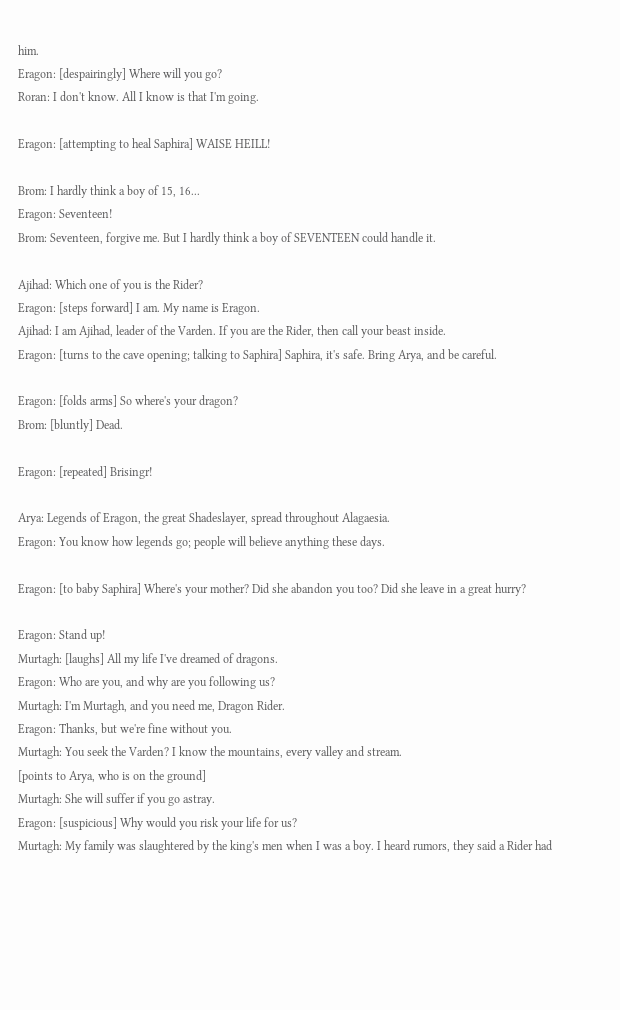him.
Eragon: [despairingly] Where will you go?
Roran: I don't know. All I know is that I'm going.

Eragon: [attempting to heal Saphira] WAISE HEILL!

Brom: I hardly think a boy of 15, 16...
Eragon: Seventeen!
Brom: Seventeen, forgive me. But I hardly think a boy of SEVENTEEN could handle it.

Ajihad: Which one of you is the Rider?
Eragon: [steps forward] I am. My name is Eragon.
Ajihad: I am Ajihad, leader of the Varden. If you are the Rider, then call your beast inside.
Eragon: [turns to the cave opening; talking to Saphira] Saphira, it's safe. Bring Arya, and be careful.

Eragon: [folds arms] So where's your dragon?
Brom: [bluntly] Dead.

Eragon: [repeated] Brisingr!

Arya: Legends of Eragon, the great Shadeslayer, spread throughout Alagaesia.
Eragon: You know how legends go; people will believe anything these days.

Eragon: [to baby Saphira] Where's your mother? Did she abandon you too? Did she leave in a great hurry?

Eragon: Stand up!
Murtagh: [laughs] All my life I've dreamed of dragons.
Eragon: Who are you, and why are you following us?
Murtagh: I'm Murtagh, and you need me, Dragon Rider.
Eragon: Thanks, but we're fine without you.
Murtagh: You seek the Varden? I know the mountains, every valley and stream.
[points to Arya, who is on the ground]
Murtagh: She will suffer if you go astray.
Eragon: [suspicious] Why would you risk your life for us?
Murtagh: My family was slaughtered by the king's men when I was a boy. I heard rumors, they said a Rider had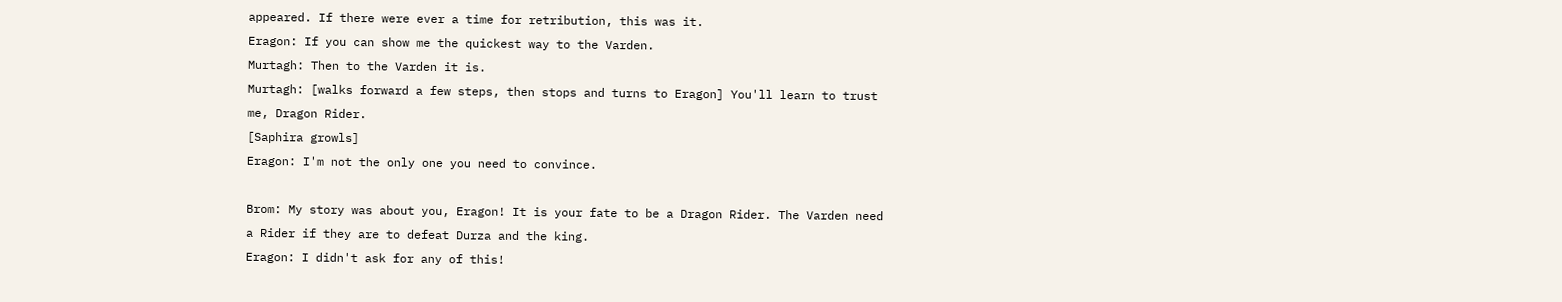appeared. If there were ever a time for retribution, this was it.
Eragon: If you can show me the quickest way to the Varden.
Murtagh: Then to the Varden it is.
Murtagh: [walks forward a few steps, then stops and turns to Eragon] You'll learn to trust me, Dragon Rider.
[Saphira growls]
Eragon: I'm not the only one you need to convince.

Brom: My story was about you, Eragon! It is your fate to be a Dragon Rider. The Varden need a Rider if they are to defeat Durza and the king.
Eragon: I didn't ask for any of this!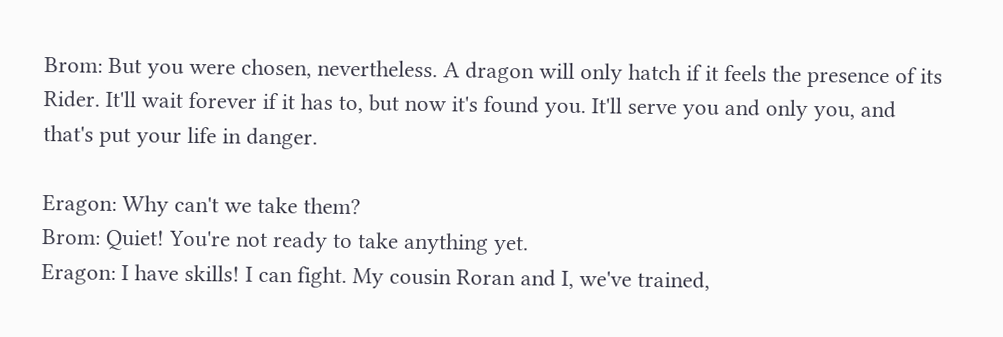Brom: But you were chosen, nevertheless. A dragon will only hatch if it feels the presence of its Rider. It'll wait forever if it has to, but now it's found you. It'll serve you and only you, and that's put your life in danger.

Eragon: Why can't we take them?
Brom: Quiet! You're not ready to take anything yet.
Eragon: I have skills! I can fight. My cousin Roran and I, we've trained,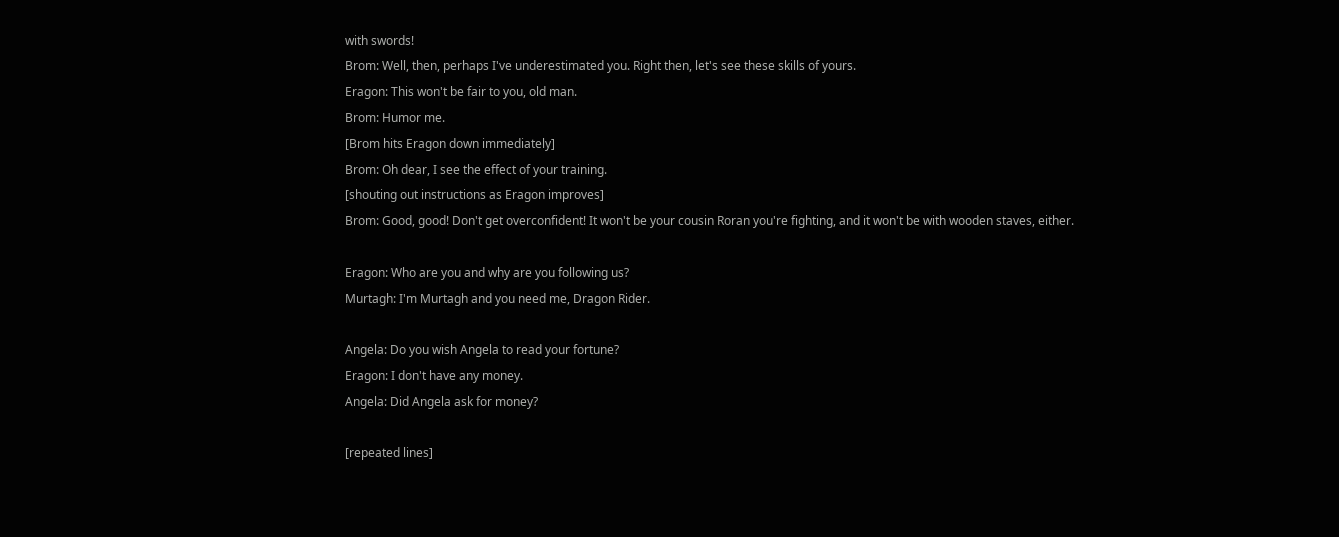with swords!
Brom: Well, then, perhaps I've underestimated you. Right then, let's see these skills of yours.
Eragon: This won't be fair to you, old man.
Brom: Humor me.
[Brom hits Eragon down immediately]
Brom: Oh dear, I see the effect of your training.
[shouting out instructions as Eragon improves]
Brom: Good, good! Don't get overconfident! It won't be your cousin Roran you're fighting, and it won't be with wooden staves, either.

Eragon: Who are you and why are you following us?
Murtagh: I'm Murtagh and you need me, Dragon Rider.

Angela: Do you wish Angela to read your fortune?
Eragon: I don't have any money.
Angela: Did Angela ask for money?

[repeated lines]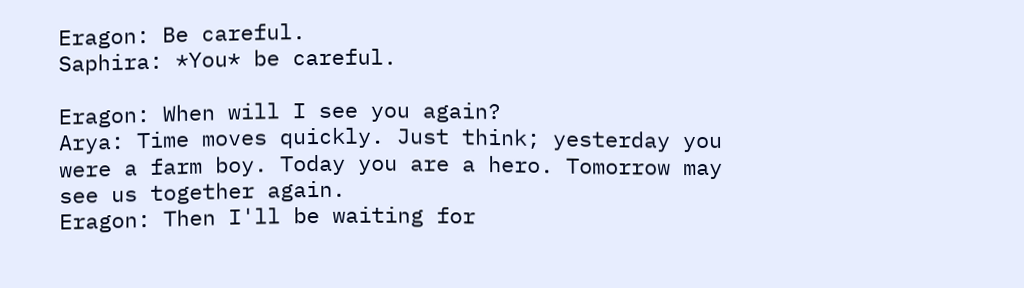Eragon: Be careful.
Saphira: *You* be careful.

Eragon: When will I see you again?
Arya: Time moves quickly. Just think; yesterday you were a farm boy. Today you are a hero. Tomorrow may see us together again.
Eragon: Then I'll be waiting for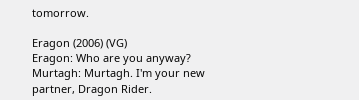tomorrow.

Eragon (2006) (VG)
Eragon: Who are you anyway?
Murtagh: Murtagh. I'm your new partner, Dragon Rider.